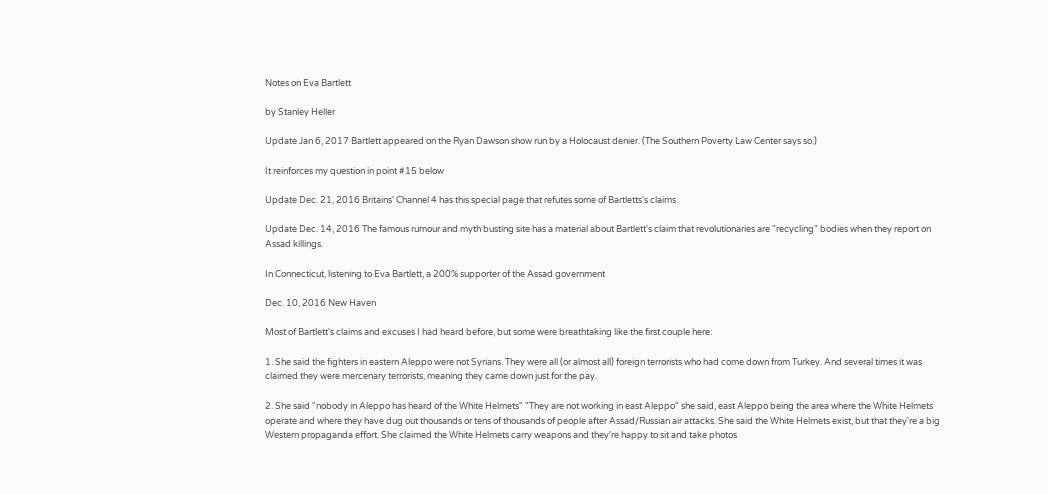Notes on Eva Bartlett

by Stanley Heller

Update Jan 6, 2017 Bartlett appeared on the Ryan Dawson show run by a Holocaust denier. (The Southern Poverty Law Center says so.)

It reinforces my question in point #15 below

Update Dec. 21, 2016 Britains' Channel 4 has this special page that refutes some of Bartletts's claims

Update Dec. 14, 2016 The famous rumour and myth busting site has a material about Bartlett's claim that revolutionaries are "recycling" bodies when they report on Assad killings.

In Connecticut, listening to Eva Bartlett, a 200% supporter of the Assad government

Dec. 10, 2016 New Haven

Most of Bartlett's claims and excuses I had heard before, but some were breathtaking like the first couple here:

1. She said the fighters in eastern Aleppo were not Syrians. They were all (or almost all) foreign terrorists who had come down from Turkey. And several times it was claimed they were mercenary terrorists, meaning they came down just for the pay.

2. She said "nobody in Aleppo has heard of the White Helmets" "They are not working in east Aleppo" she said, east Aleppo being the area where the White Helmets operate and where they have dug out thousands or tens of thousands of people after Assad/Russian air attacks. She said the White Helmets exist, but that they're a big Western propaganda effort. She claimed the White Helmets carry weapons and they're happy to sit and take photos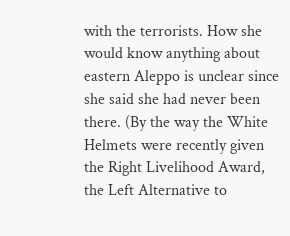with the terrorists. How she would know anything about eastern Aleppo is unclear since she said she had never been there. (By the way the White Helmets were recently given the Right Livelihood Award, the Left Alternative to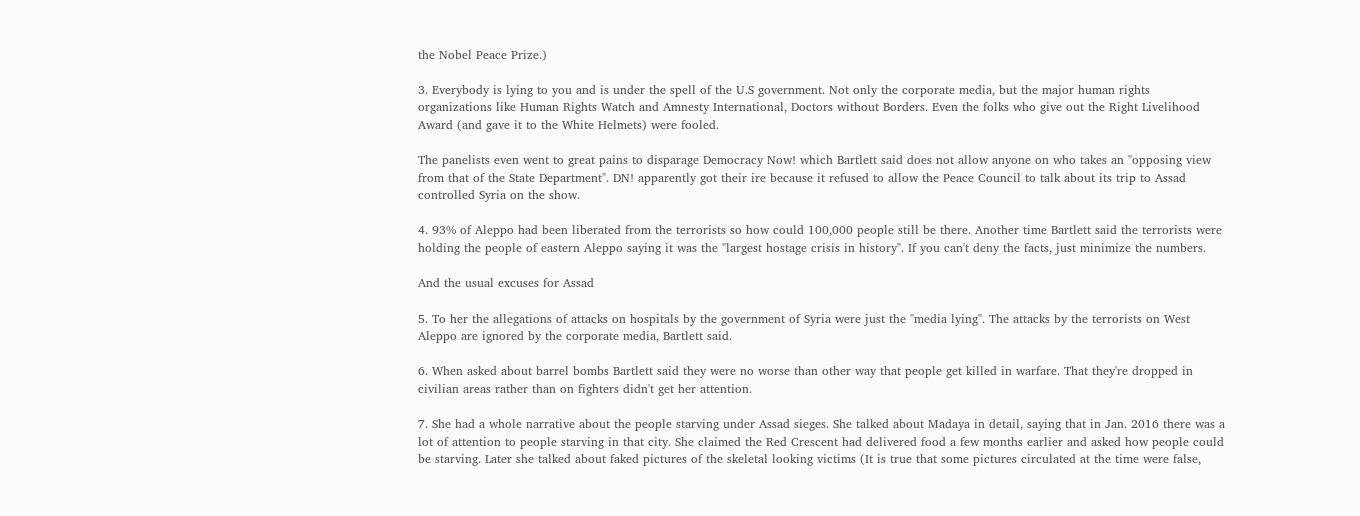the Nobel Peace Prize.)

3. Everybody is lying to you and is under the spell of the U.S government. Not only the corporate media, but the major human rights organizations like Human Rights Watch and Amnesty International, Doctors without Borders. Even the folks who give out the Right Livelihood Award (and gave it to the White Helmets) were fooled.

The panelists even went to great pains to disparage Democracy Now! which Bartlett said does not allow anyone on who takes an "opposing view from that of the State Department". DN! apparently got their ire because it refused to allow the Peace Council to talk about its trip to Assad controlled Syria on the show.

4. 93% of Aleppo had been liberated from the terrorists so how could 100,000 people still be there. Another time Bartlett said the terrorists were holding the people of eastern Aleppo saying it was the "largest hostage crisis in history". If you can't deny the facts, just minimize the numbers.

And the usual excuses for Assad

5. To her the allegations of attacks on hospitals by the government of Syria were just the "media lying". The attacks by the terrorists on West Aleppo are ignored by the corporate media, Bartlett said.

6. When asked about barrel bombs Bartlett said they were no worse than other way that people get killed in warfare. That they're dropped in civilian areas rather than on fighters didn't get her attention.

7. She had a whole narrative about the people starving under Assad sieges. She talked about Madaya in detail, saying that in Jan. 2016 there was a lot of attention to people starving in that city. She claimed the Red Crescent had delivered food a few months earlier and asked how people could be starving. Later she talked about faked pictures of the skeletal looking victims (It is true that some pictures circulated at the time were false,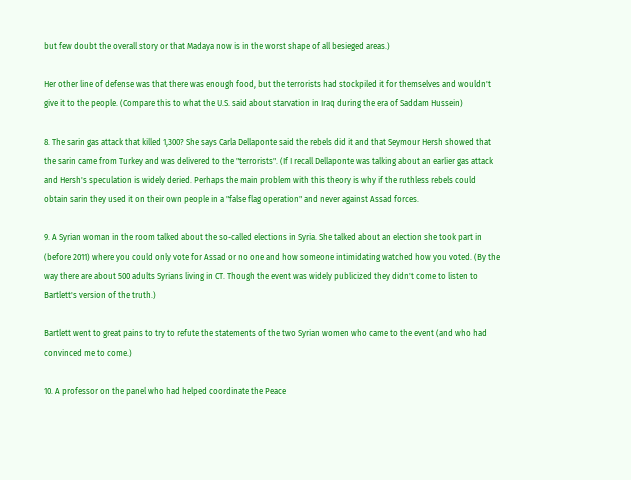but few doubt the overall story or that Madaya now is in the worst shape of all besieged areas.)

Her other line of defense was that there was enough food, but the terrorists had stockpiled it for themselves and wouldn't give it to the people. (Compare this to what the U.S. said about starvation in Iraq during the era of Saddam Hussein)

8. The sarin gas attack that killed 1,300? She says Carla Dellaponte said the rebels did it and that Seymour Hersh showed that the sarin came from Turkey and was delivered to the "terrorists". (If I recall Dellaponte was talking about an earlier gas attack and Hersh's speculation is widely deried. Perhaps the main problem with this theory is why if the ruthless rebels could obtain sarin they used it on their own people in a "false flag operation" and never against Assad forces.

9. A Syrian woman in the room talked about the so-called elections in Syria. She talked about an election she took part in (before 2011) where you could only vote for Assad or no one and how someone intimidating watched how you voted. (By the way there are about 500 adults Syrians living in CT. Though the event was widely publicized they didn't come to listen to Bartlett's version of the truth.)

Bartlett went to great pains to try to refute the statements of the two Syrian women who came to the event (and who had convinced me to come.)

10. A professor on the panel who had helped coordinate the Peace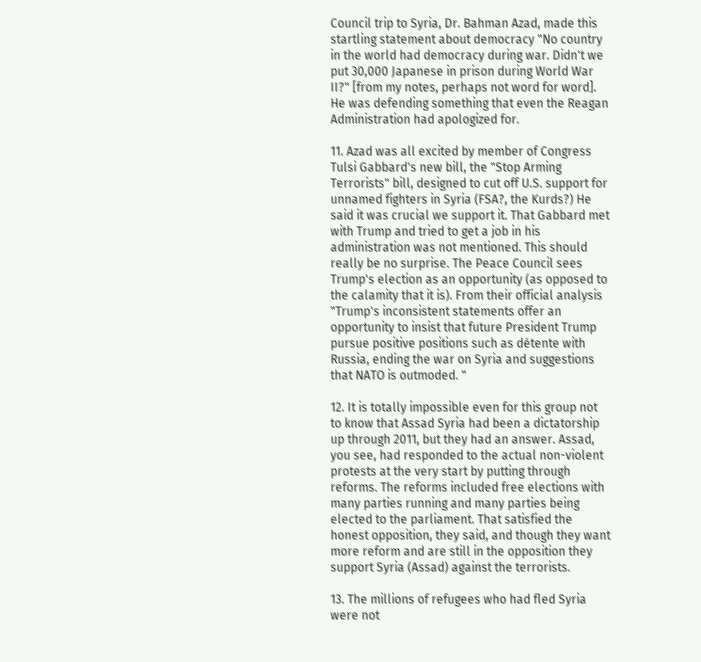Council trip to Syria, Dr. Bahman Azad, made this startling statement about democracy "No country in the world had democracy during war. Didn't we put 30,000 Japanese in prison during World War II?" [from my notes, perhaps not word for word]. He was defending something that even the Reagan Administration had apologized for.

11. Azad was all excited by member of Congress Tulsi Gabbard's new bill, the "Stop Arming Terrorists" bill, designed to cut off U.S. support for unnamed fighters in Syria (FSA?, the Kurds?) He said it was crucial we support it. That Gabbard met with Trump and tried to get a job in his administration was not mentioned. This should really be no surprise. The Peace Council sees Trump's election as an opportunity (as opposed to the calamity that it is). From their official analysis "Trump's inconsistent statements offer an opportunity to insist that future President Trump pursue positive positions such as détente with Russia, ending the war on Syria and suggestions that NATO is outmoded. "

12. It is totally impossible even for this group not to know that Assad Syria had been a dictatorship up through 2011, but they had an answer. Assad, you see, had responded to the actual non-violent protests at the very start by putting through reforms. The reforms included free elections with many parties running and many parties being elected to the parliament. That satisfied the honest opposition, they said, and though they want more reform and are still in the opposition they support Syria (Assad) against the terrorists.

13. The millions of refugees who had fled Syria were not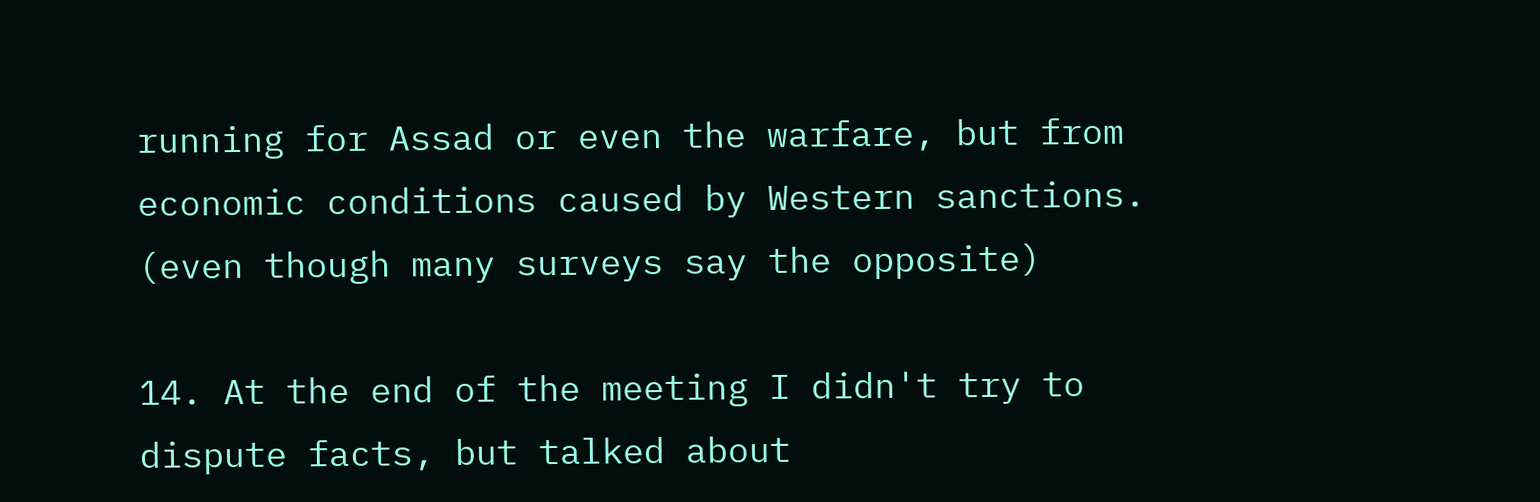running for Assad or even the warfare, but from economic conditions caused by Western sanctions. (even though many surveys say the opposite)

14. At the end of the meeting I didn't try to dispute facts, but talked about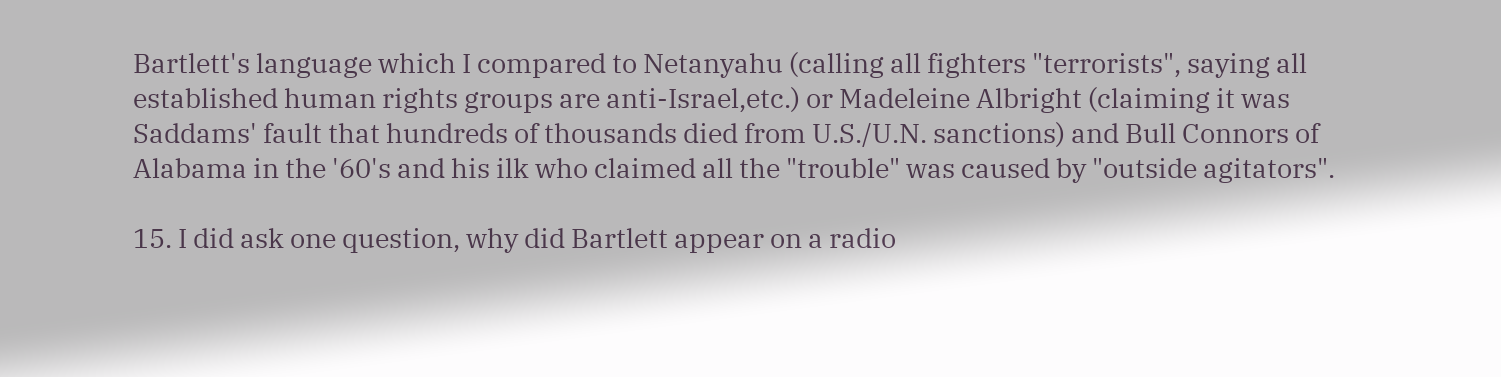Bartlett's language which I compared to Netanyahu (calling all fighters "terrorists", saying all established human rights groups are anti-Israel,etc.) or Madeleine Albright (claiming it was Saddams' fault that hundreds of thousands died from U.S./U.N. sanctions) and Bull Connors of Alabama in the '60's and his ilk who claimed all the "trouble" was caused by "outside agitators".

15. I did ask one question, why did Bartlett appear on a radio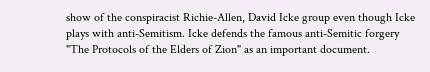show of the conspiracist Richie-Allen, David Icke group even though Icke plays with anti-Semitism. Icke defends the famous anti-Semitic forgery "The Protocols of the Elders of Zion" as an important document.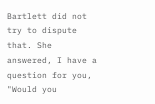Bartlett did not try to dispute that. She answered, I have a question for you, "Would you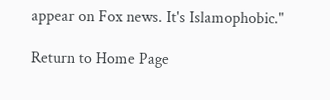appear on Fox news. It's Islamophobic."

Return to Home Page